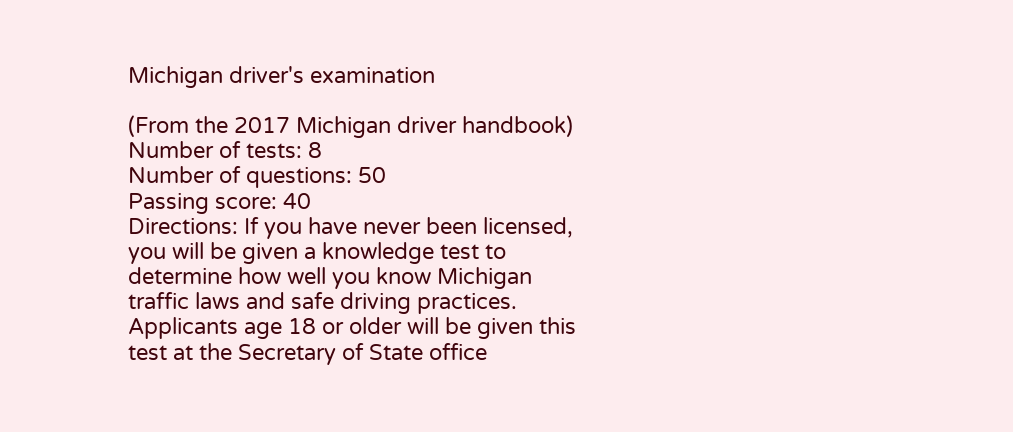Michigan driver's examination

(From the 2017 Michigan driver handbook)
Number of tests: 8
Number of questions: 50
Passing score: 40
Directions: If you have never been licensed, you will be given a knowledge test to determine how well you know Michigan traffic laws and safe driving practices. Applicants age 18 or older will be given this test at the Secretary of State office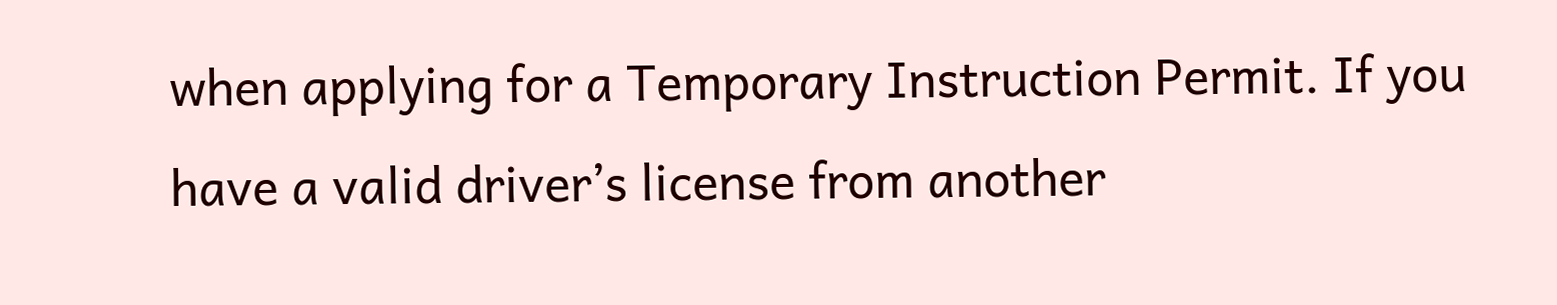when applying for a Temporary Instruction Permit. If you have a valid driver’s license from another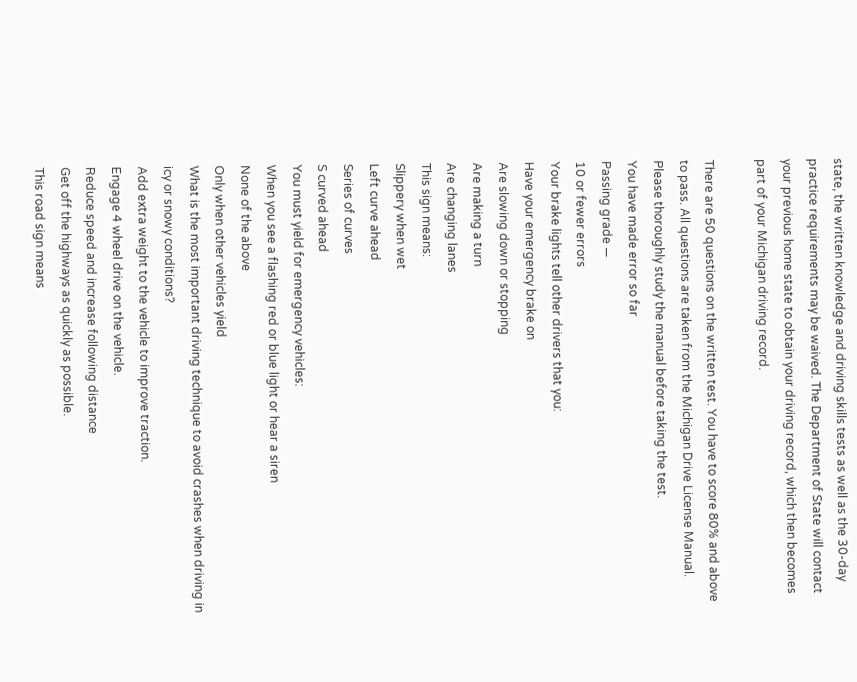state, the written knowledge and driving skills tests as well as the 30-day practice requirements may be waived. The Department of State will contact your previous home state to obtain your driving record, which then becomes part of your Michigan driving record.

There are 50 questions on the written test. You have to score 80% and above to pass. All questions are taken from the Michigan Drive License Manual. Please thoroughly study the manual before taking the test.
You have made error so far
Passing grade —
10 or fewer errors
Your brake lights tell other drivers that you:
Have your emergency brake on
Are slowing down or stopping
Are making a turn
Are changing lanes
This sign means:
Slippery when wet
Left curve ahead
Series of curves
S curved ahead
You must yield for emergency vehicles:
When you see a flashing red or blue light or hear a siren
None of the above
Only when other vehicles yield
What is the most important driving technique to avoid crashes when driving in icy or snowy conditions?
Add extra weight to the vehicle to improve traction.
Engage 4 wheel drive on the vehicle.
Reduce speed and increase following distance
Get off the highways as quickly as possible.
This road sign means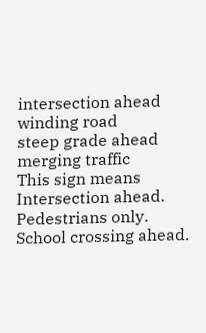intersection ahead
winding road
steep grade ahead
merging traffic
This sign means
Intersection ahead.
Pedestrians only.
School crossing ahead.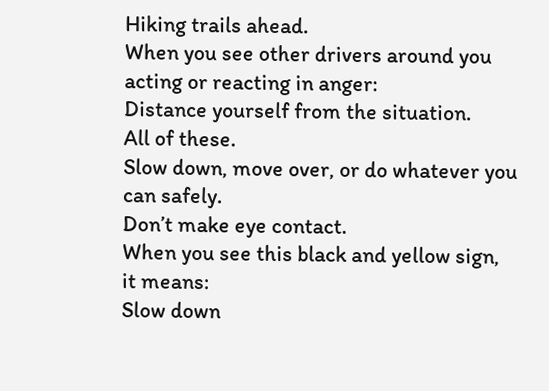Hiking trails ahead.
When you see other drivers around you acting or reacting in anger:
Distance yourself from the situation.
All of these.
Slow down, move over, or do whatever you can safely.
Don’t make eye contact.
When you see this black and yellow sign, it means:
Slow down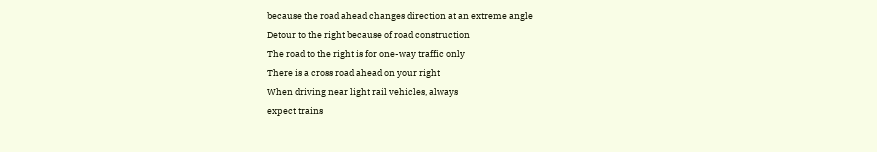because the road ahead changes direction at an extreme angle
Detour to the right because of road construction
The road to the right is for one-way traffic only
There is a cross road ahead on your right
When driving near light rail vehicles, always
expect trains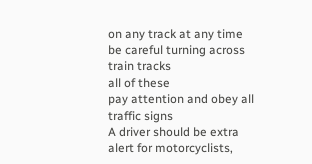on any track at any time
be careful turning across train tracks
all of these
pay attention and obey all traffic signs
A driver should be extra alert for motorcyclists,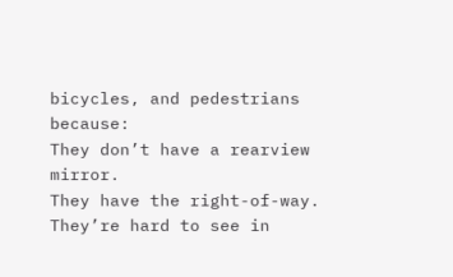bicycles, and pedestrians because:
They don’t have a rearview mirror.
They have the right-of-way.
They’re hard to see in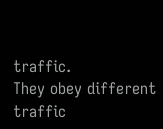traffic.
They obey different traffic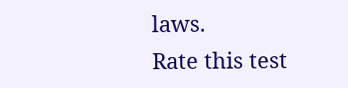laws.
Rate this test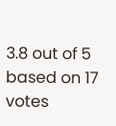3.8 out of 5
based on 17 votes